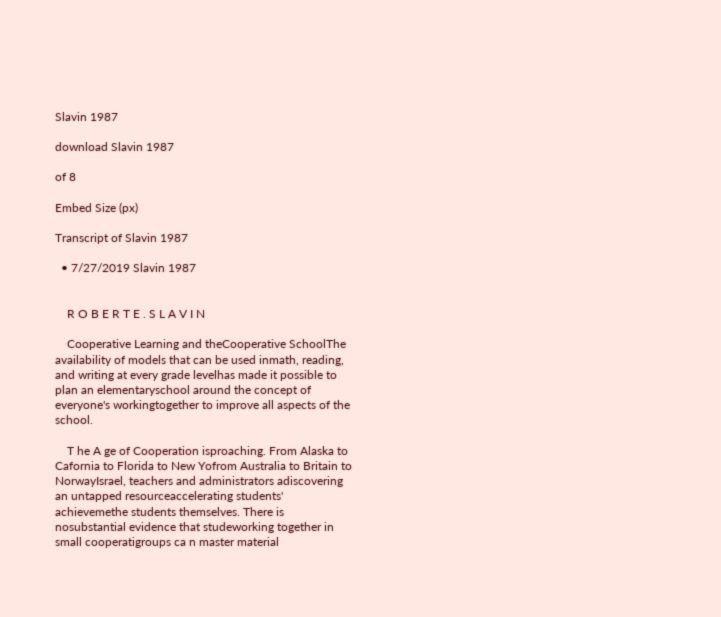Slavin 1987

download Slavin 1987

of 8

Embed Size (px)

Transcript of Slavin 1987

  • 7/27/2019 Slavin 1987


    R O B E R T E . S L A V I N

    Cooperative Learning and theCooperative SchoolThe availability of models that can be used inmath, reading, and writing at every grade levelhas made it possible to plan an elementaryschool around the concept of everyone's workingtogether to improve all aspects of the school.

    T he A ge of Cooperation isproaching. From Alaska to Cafornia to Florida to New Yofrom Australia to Britain to NorwayIsrael, teachers and administrators adiscovering an untapped resourceaccelerating students' achievemethe students themselves. There is nosubstantial evidence that studeworking together in small cooperatigroups ca n master material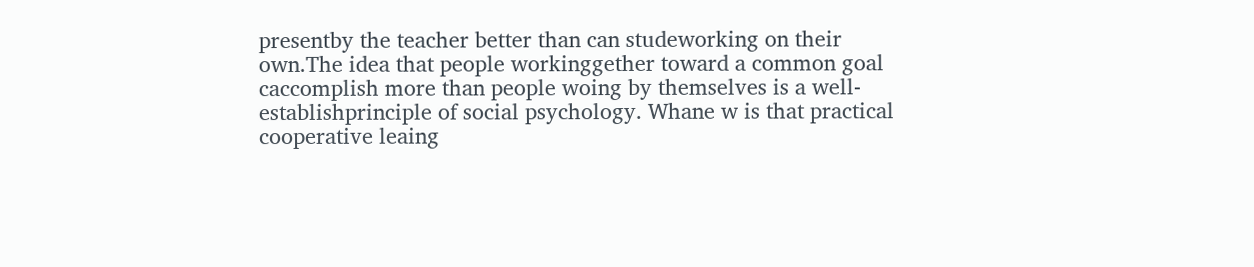presentby the teacher better than can studeworking on their own.The idea that people workinggether toward a common goal caccomplish more than people woing by themselves is a well-establishprinciple of social psychology. Whane w is that practical cooperative leaing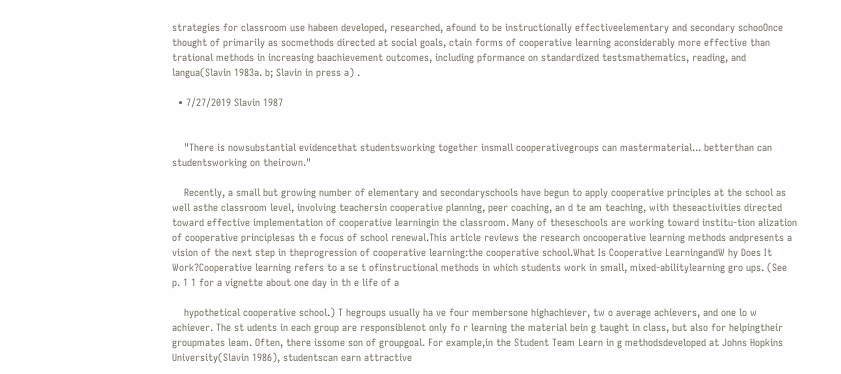strategies for classroom use habeen developed, researched, afound to be instructionally effectiveelementary and secondary schooOnce thought of primarily as socmethods directed at social goals, ctain forms of cooperative learning aconsiderably more effective than trational methods in increasing baachievement outcomes, including pformance on standardized testsmathematics, reading, and langua(Slavin 1983a. b; Slavin in press a) .

  • 7/27/2019 Slavin 1987


    "There is nowsubstantial evidencethat studentsworking together insmall cooperativegroups can mastermaterial... betterthan can studentsworking on theirown."

    Recently, a small but growing number of elementary and secondaryschools have begun to apply cooperative principles at the school as well asthe classroom level, involving teachersin cooperative planning, peer coaching, an d te am teaching, with theseactivities directed toward effective implementation of cooperative learningin the classroom. Many of theseschools are working toward institu-tion alization of cooperative principlesas th e focus of school renewal.This article reviews the research oncooperative learning methods andpresents a vision of the next step in theprogression of cooperative learning:the cooperative school.What Is Cooperative LearningandW hy Does It Work?Cooperative learning refers to a se t ofinstructional methods in which students work in small, mixed-abilitylearning gro ups. (See p. 1 1 for a vignette about one day in th e life of a

    hypothetical cooperative school.) T hegroups usually ha ve four membersone highachiever, tw o average achievers, and one lo w achiever. The st udents in each group are responsiblenot only fo r learning the material bein g taught in class, but also for helpingtheir groupmates leam. Often, there issome son of groupgoal. For example,in the Student Team Learn in g methodsdeveloped at Johns Hopkins University(Slavin 1986), studentscan earn attractive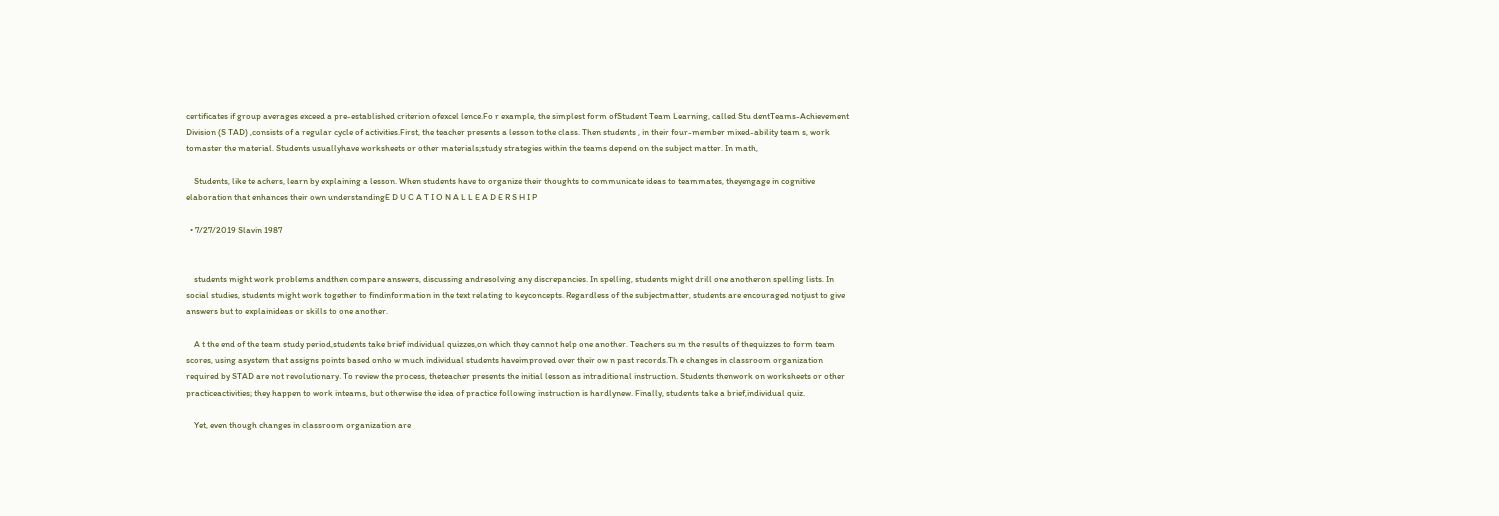certificates if group averages exceed a pre-established criterion ofexcel lence.Fo r example, the simplest form ofStudent Team Learning, called Stu dentTeams-Achievement Division (S TAD) ,consists of a regular cycle of activities.First, the teacher presents a lesson tothe class. Then students , in their four-member mixed-ability team s, work tomaster the material. Students usuallyhave worksheets or other materials;study strategies within the teams depend on the subject matter. In math,

    Students, like te achers, learn by explaining a lesson. When students have to organize their thoughts to communicate ideas to teammates, theyengage in cognitive elaboration that enhances their own understandingE D U C A T I O N A L L E A D E R S H I P

  • 7/27/2019 Slavin 1987


    students might work problems andthen compare answers, discussing andresolving any discrepancies. In spelling, students might drill one anotheron spelling lists. In social studies, students might work together to findinformation in the text relating to keyconcepts. Regardless of the subjectmatter, students are encouraged notjust to give answers but to explainideas or skills to one another.

    A t the end of the team study period,students take brief individual quizzes,on which they cannot help one another. Teachers su m the results of thequizzes to form team scores, using asystem that assigns points based onho w much individual students haveimproved over their ow n past records.Th e changes in classroom organization required by STAD are not revolutionary. To review the process, theteacher presents the initial lesson as intraditional instruction. Students thenwork on worksheets or other practiceactivities; they happen to work inteams, but otherwise the idea of practice following instruction is hardlynew. Finally, students take a brief,individual quiz.

    Yet, even though changes in classroom organization are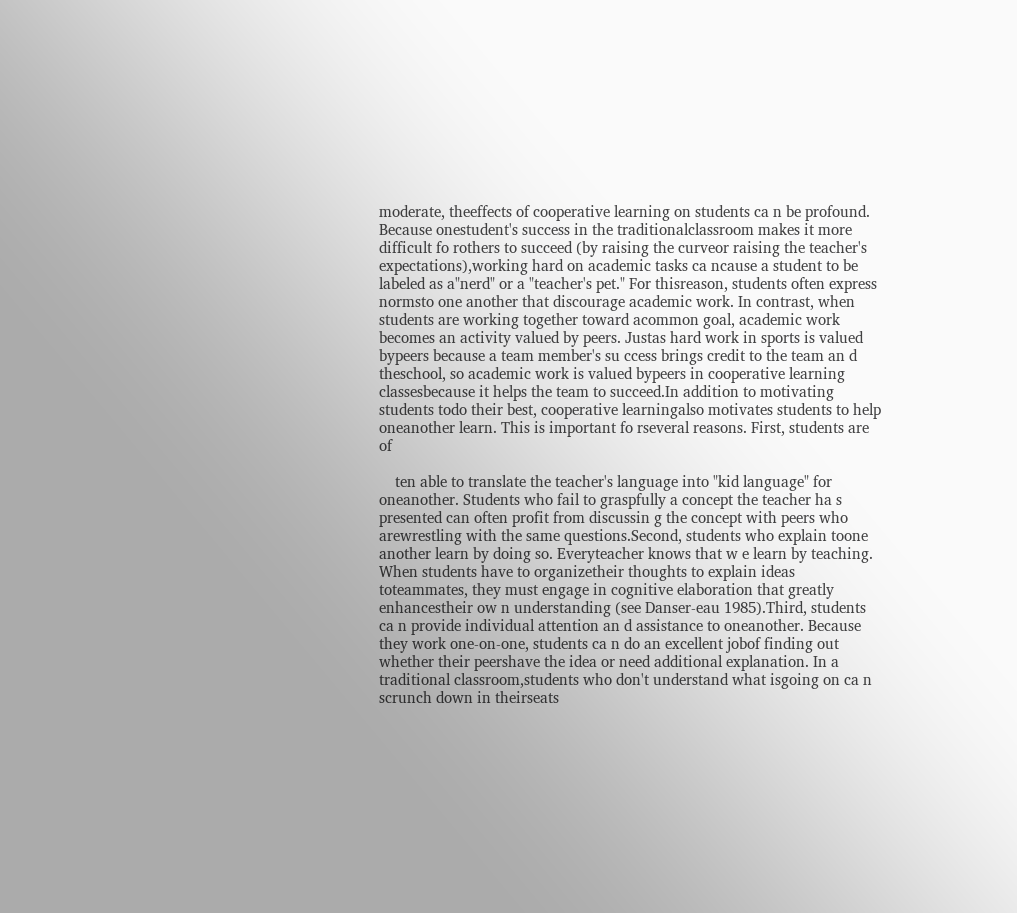moderate, theeffects of cooperative learning on students ca n be profound. Because onestudent's success in the traditionalclassroom makes it more difficult fo rothers to succeed (by raising the curveor raising the teacher's expectations),working hard on academic tasks ca ncause a student to be labeled as a"nerd" or a "teacher's pet." For thisreason, students often express normsto one another that discourage academic work. In contrast, when students are working together toward acommon goal, academic work becomes an activity valued by peers. Justas hard work in sports is valued bypeers because a team member's su ccess brings credit to the team an d theschool, so academic work is valued bypeers in cooperative learning classesbecause it helps the team to succeed.In addition to motivating students todo their best, cooperative learningalso motivates students to help oneanother learn. This is important fo rseveral reasons. First, students are of

    ten able to translate the teacher's language into "kid language" for oneanother. Students who fail to graspfully a concept the teacher ha s presented can often profit from discussin g the concept with peers who arewrestling with the same questions.Second, students who explain toone another learn by doing so. Everyteacher knows that w e learn by teaching. When students have to organizetheir thoughts to explain ideas toteammates, they must engage in cognitive elaboration that greatly enhancestheir ow n understanding (see Danser-eau 1985).Third, students ca n provide individual attention an d assistance to oneanother. Because they work one-on-one, students ca n do an excellent jobof finding out whether their peershave the idea or need additional explanation. In a traditional classroom,students who don't understand what isgoing on ca n scrunch down in theirseats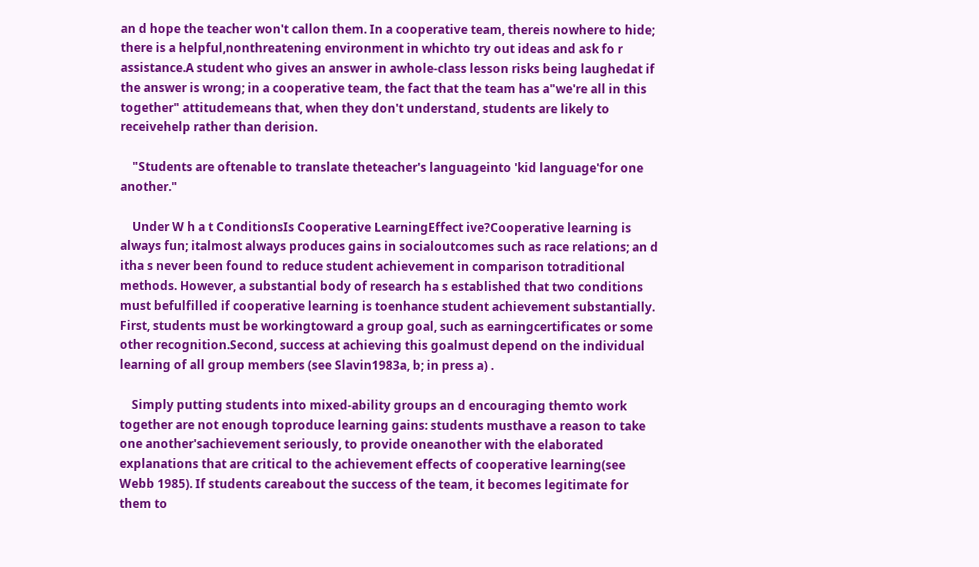an d hope the teacher won't callon them. In a cooperative team, thereis nowhere to hide; there is a helpful,nonthreatening environment in whichto try out ideas and ask fo r assistance.A student who gives an answer in awhole-class lesson risks being laughedat if the answer is wrong; in a cooperative team, the fact that the team has a"we're all in this together" attitudemeans that, when they don't understand, students are likely to receivehelp rather than derision.

    "Students are oftenable to translate theteacher's languageinto 'kid language'for one another."

    Under W h a t ConditionsIs Cooperative LearningEffect ive?Cooperative learning is always fun; italmost always produces gains in socialoutcomes such as race relations; an d itha s never been found to reduce student achievement in comparison totraditional methods. However, a substantial body of research ha s established that two conditions must befulfilled if cooperative learning is toenhance student achievement substantially. First, students must be workingtoward a group goal, such as earningcertificates or some other recognition.Second, success at achieving this goalmust depend on the individual learning of all group members (see Slavin1983a, b; in press a) .

    Simply putting students into mixed-ability groups an d encouraging themto work together are not enough toproduce learning gains: students musthave a reason to take one another'sachievement seriously, to provide oneanother with the elaborated explanations that are critical to the achievement effects of cooperative learning(see Webb 1985). If students careabout the success of the team, it becomes legitimate for them to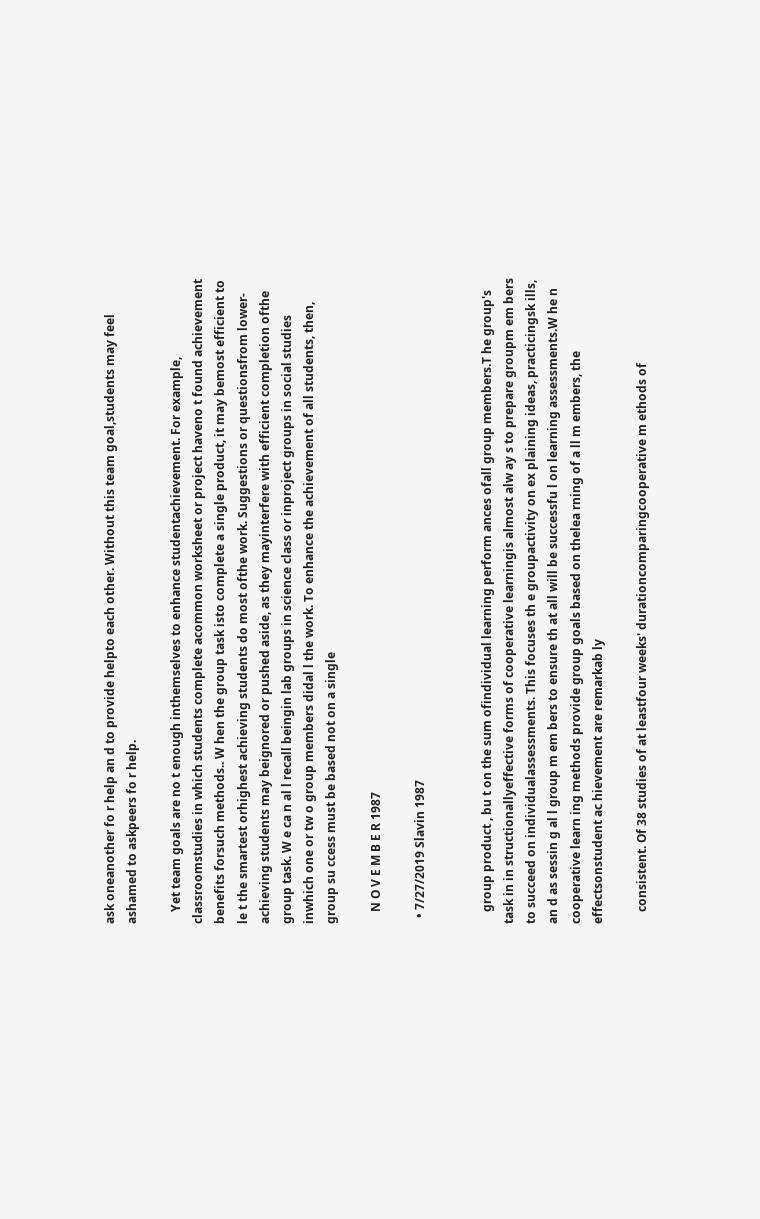ask oneanother fo r help an d to provide helpto each other. Without this team goal,students may feel ashamed to askpeers fo r help.

    Yet team goals are no t enough inthemselves to enhance studentachievement. For example, classroomstudies in which students complete acommon worksheet or project haveno t found achievement benefits forsuch methods.. W hen the group task isto complete a single product, it may bemost efficient to le t the smartest orhighest achieving students do most ofthe work. Suggestions or questionsfrom lower-achieving students may beignored or pushed aside, as they mayinterfere with efficient completion ofthe group task. W e ca n al l recall beingin lab groups in science class or inproject groups in social studies inwhich one or tw o group members didal l the work. To enhance the achievement of all students, then, group su ccess must be based not on a single

    N O V E M B E R 1987

  • 7/27/2019 Slavin 1987


    group product , bu t on the sum ofindividual learning perform ances ofall group members.T he group's task in in structionallyeffective forms of cooperative learningis almost alw ay s to prepare groupm em bers to succeed on individualassessments. This focuses th e groupactivity on ex plaining ideas, practicingsk ills, an d as sessin g al l group m em bers to ensure th at all will be successfu l on learning assessments.W he n cooperative learn ing methods provide group goals based on thelea rning of a ll m embers, the effectsonstudent ac hievement are remarkab ly

    consistent. Of 38 studies of at leastfour weeks' durationcomparingcooperative m ethods of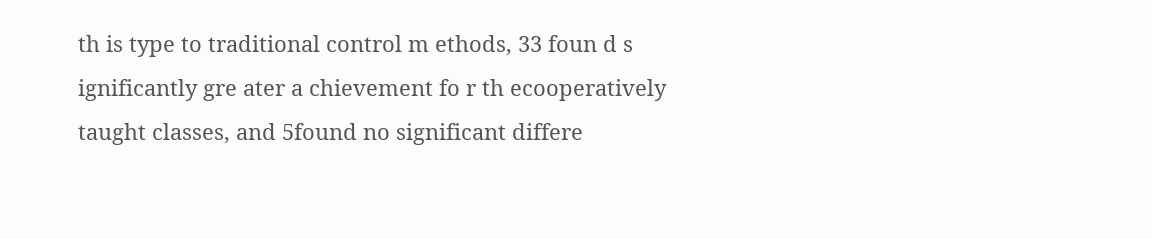th is type to traditional control m ethods, 33 foun d s ignificantly gre ater a chievement fo r th ecooperatively taught classes, and 5found no significant differe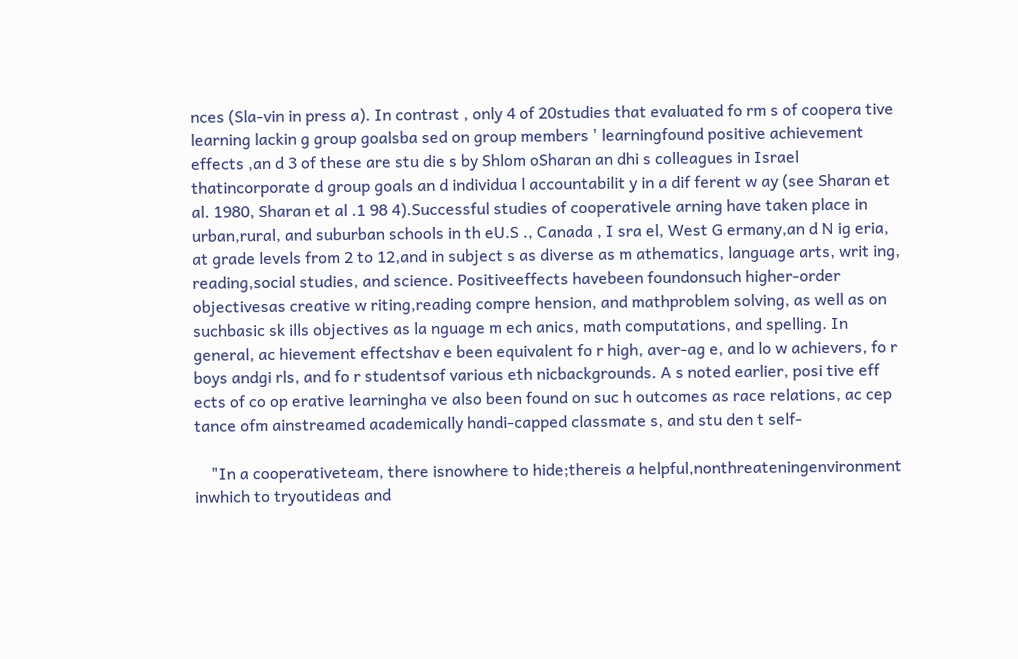nces (Sla-vin in press a). In contrast , only 4 of 20studies that evaluated fo rm s of coopera tive learning lackin g group goalsba sed on group members ' learningfound positive achievement effects ,an d 3 of these are stu die s by Shlom oSharan an dhi s colleagues in Israel thatincorporate d group goals an d individua l accountabilit y in a dif ferent w ay (see Sharan et al. 1980, Sharan et al .1 98 4).Successful studies of cooperativele arning have taken place in urban,rural, and suburban schools in th eU.S ., Canada , I sra el, West G ermany,an d N ig eria, at grade levels from 2 to 12,and in subject s as diverse as m athematics, language arts, writ ing, reading,social studies, and science. Positiveeffects havebeen foundonsuch higher-order objectivesas creative w riting,reading compre hension, and mathproblem solving, as well as on suchbasic sk ills objectives as la nguage m ech anics, math computations, and spelling. In general, ac hievement effectshav e been equivalent fo r high, aver-ag e, and lo w achievers, fo r boys andgi rls, and fo r studentsof various eth nicbackgrounds. A s noted earlier, posi tive eff ects of co op erative learningha ve also been found on suc h outcomes as race relations, ac cep tance ofm ainstreamed academically handi-capped classmate s, and stu den t self-

    "In a cooperativeteam, there isnowhere to hide;thereis a helpful,nonthreateningenvironment inwhich to tryoutideas and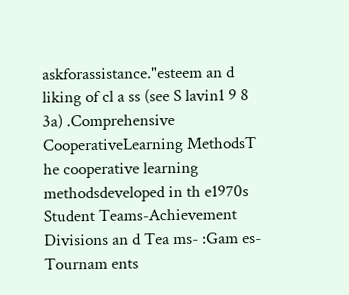askforassistance."esteem an d liking of cl a ss (see S lavin1 9 8 3a) .Comprehensive CooperativeLearning MethodsT he cooperative learning methodsdeveloped in th e1970s Student Teams-Achievement Divisions an d Tea ms- :Gam es-Tournam ents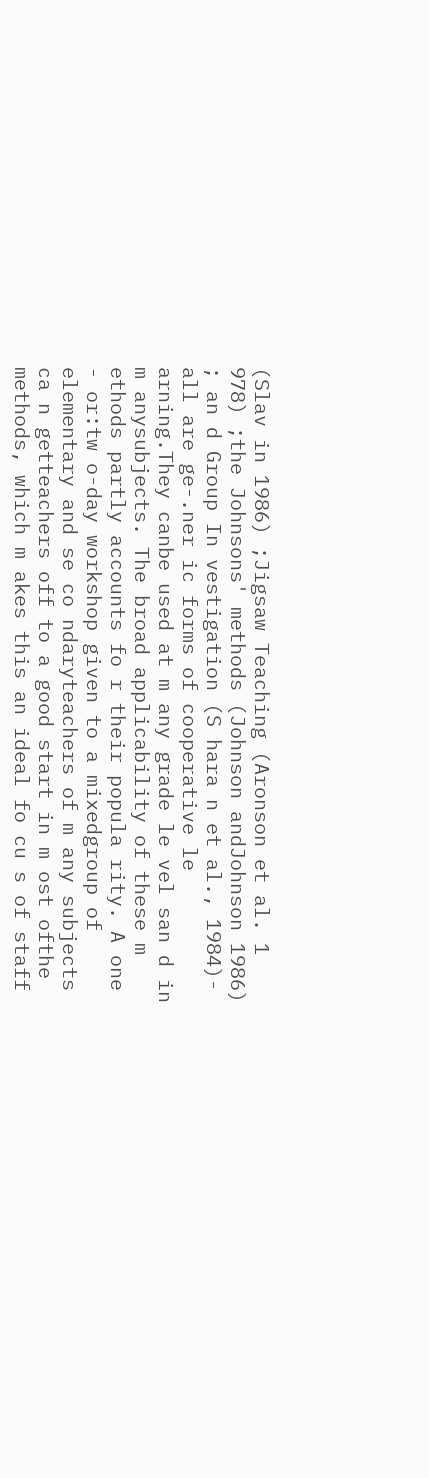(Slav in 1986) ;Jigsaw Teaching (Aronson et al. 1 978) ;the Johnsons' methods (Johnson andJohnson 1986) ; an d Group In vestigation (S hara n et al., 1984)- all are ge-.ner ic forms of cooperative le arning.They canbe used at m any grade le vel san d in m anysubjects. The broad applicability of these m ethods partly accounts fo r their popula rity. A one - or:tw o-day workshop given to a mixedgroup of elementary and se co ndaryteachers of m any subjects ca n getteachers off to a good start in m ost ofthe methods, which m akes this an ideal fo cu s of staff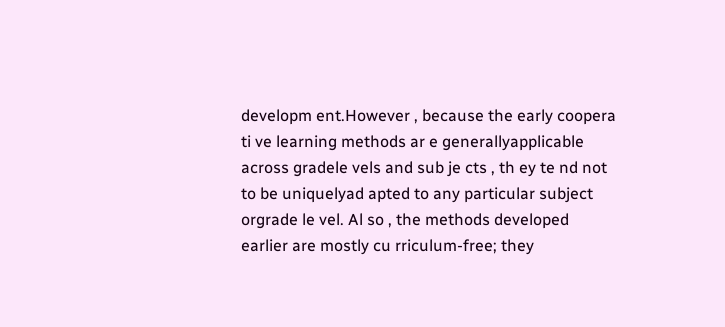developm ent.However , because the early coopera ti ve learning methods ar e generallyapplicable across gradele vels and sub je cts , th ey te nd not to be uniquelyad apted to any particular subject orgrade le vel. Al so , the methods developed earlier are mostly cu rriculum-free; they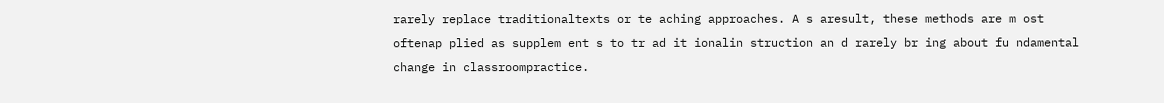rarely replace traditionaltexts or te aching approaches. A s aresult, these methods are m ost oftenap plied as supplem ent s to tr ad it ionalin struction an d rarely br ing about fu ndamental change in classroompractice.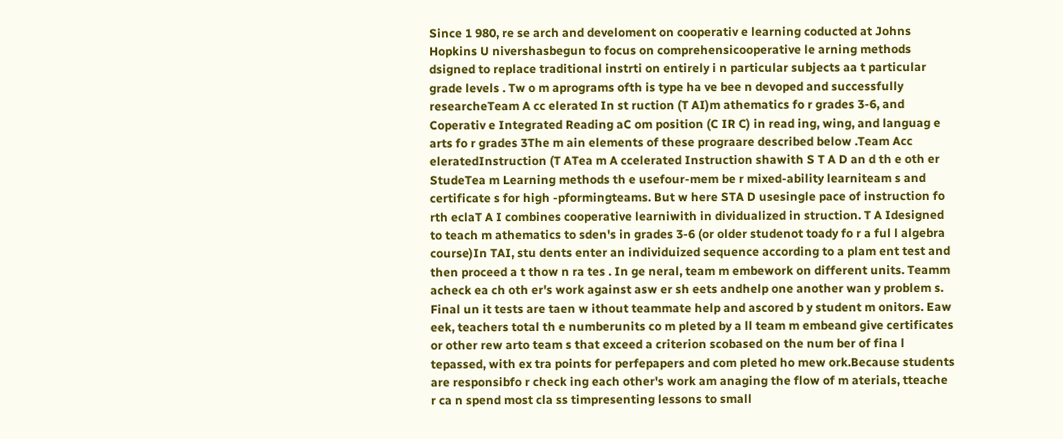Since 1 980, re se arch and develoment on cooperativ e learning coducted at Johns Hopkins U nivershasbegun to focus on comprehensicooperative le arning methods dsigned to replace traditional instrti on entirely i n particular subjects aa t particular grade levels . Tw o m aprograms ofth is type ha ve bee n devoped and successfully researcheTeam A cc elerated In st ruction (T AI)m athematics fo r grades 3-6, and Coperativ e Integrated Reading aC om position (C IR C) in read ing, wing, and languag e arts fo r grades 3The m ain elements of these prograare described below .Team Acc eleratedInstruction (T ATea m A ccelerated Instruction shawith S T A D an d th e oth er StudeTea m Learning methods th e usefour-mem be r mixed-ability learniteam s and certificate s for high -pformingteams. But w here STA D usesingle pace of instruction fo rth eclaT A I combines cooperative learniwith in dividualized in struction. T A Idesigned to teach m athematics to sden's in grades 3-6 (or older studenot toady fo r a ful l algebra course)In TAI, stu dents enter an individuized sequence according to a plam ent test and then proceed a t thow n ra tes . In ge neral, team m embework on different units. Teamm acheck ea ch oth er's work against asw er sh eets andhelp one another wan y problem s. Final un it tests are taen w ithout teammate help and ascored b y student m onitors. Eaw eek, teachers total th e numberunits co m pleted by a ll team m embeand give certificates or other rew arto team s that exceed a criterion scobased on the num ber of fina l tepassed, with ex tra points for perfepapers and com pleted ho mew ork.Because students are responsibfo r check ing each other's work am anaging the flow of m aterials, tteache r ca n spend most cla ss timpresenting lessons to small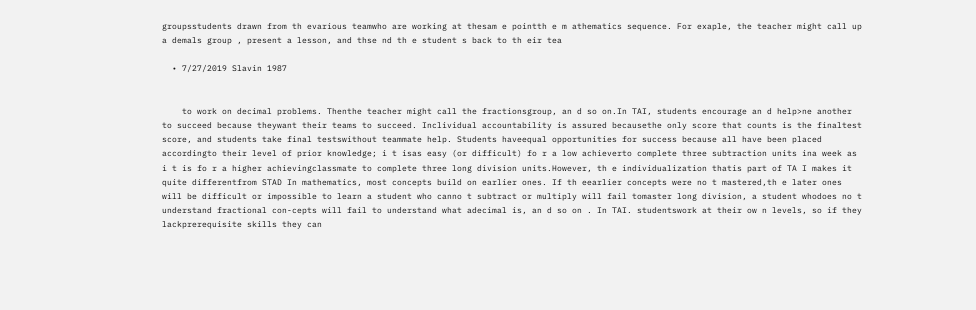groupsstudents drawn from th evarious teamwho are working at thesam e pointth e m athematics sequence. For exaple, the teacher might call up a demals group , present a lesson, and thse nd th e student s back to th eir tea

  • 7/27/2019 Slavin 1987


    to work on decimal problems. Thenthe teacher might call the fractionsgroup, an d so on.In TAI, students encourage an d help>ne another to succeed because theywant their teams to succeed. Inclividual accountability is assured becausethe only score that counts is the finaltest score, and students take final testswithout teammate help. Students haveequal opportunities for success because all have been placed accordingto their level of prior knowledge; i t isas easy (or difficult) fo r a low achieverto complete three subtraction units ina week as i t is fo r a higher achievingclassmate to complete three long division units.However, th e individualization thatis part of TA I makes it quite differentfrom STAD In mathematics, most concepts build on earlier ones. If th eearlier concepts were no t mastered,th e later ones will be difficult or impossible to learn a student who canno t subtract or multiply will fail tomaster long division, a student whodoes no t understand fractional con-cepts will fail to understand what adecimal is, an d so on . In TAI. studentswork at their ow n levels, so if they lackprerequisite skills they can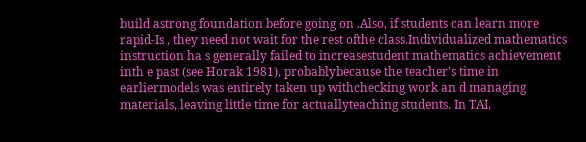build astrong foundation before going on .Also, if students can learn more rapid-Is , they need not wait for the rest ofthe class.Individualized mathematics instruction ha s generally failed to increasestudent mathematics achievement inth e past (see Horak 1981), probablybecause the teacher's time in earliermodels was entirely taken up withchecking work an d managing materials, leaving little time for actuallyteaching students. In TAI,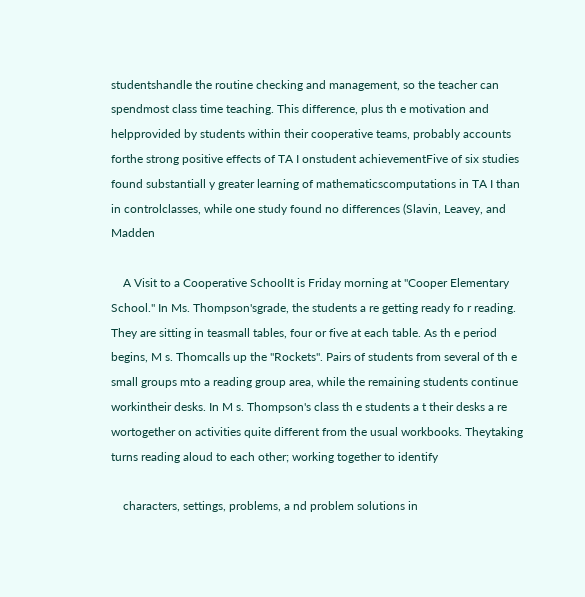studentshandle the routine checking and management, so the teacher can spendmost class time teaching. This difference, plus th e motivation and helpprovided by students within their cooperative teams, probably accounts forthe strong positive effects of TA I onstudent achievementFive of six studies found substantiall y greater learning of mathematicscomputations in TA I than in controlclasses, while one study found no differences (Slavin, Leavey, and Madden

    A Visit to a Cooperative SchoolIt is Friday morning at "Cooper Elementary School." In Ms. Thompson'sgrade, the students a re getting ready fo r reading. They are sitting in teasmall tables, four or five at each table. As th e period begins, M s. Thomcalls up the "Rockets". Pairs of students from several of th e small groups mto a reading group area, while the remaining students continue workintheir desks. In M s. Thompson's class th e students a t their desks a re wortogether on activities quite different from the usual workbooks. Theytaking turns reading aloud to each other; working together to identify

    characters, settings, problems, a nd problem solutions in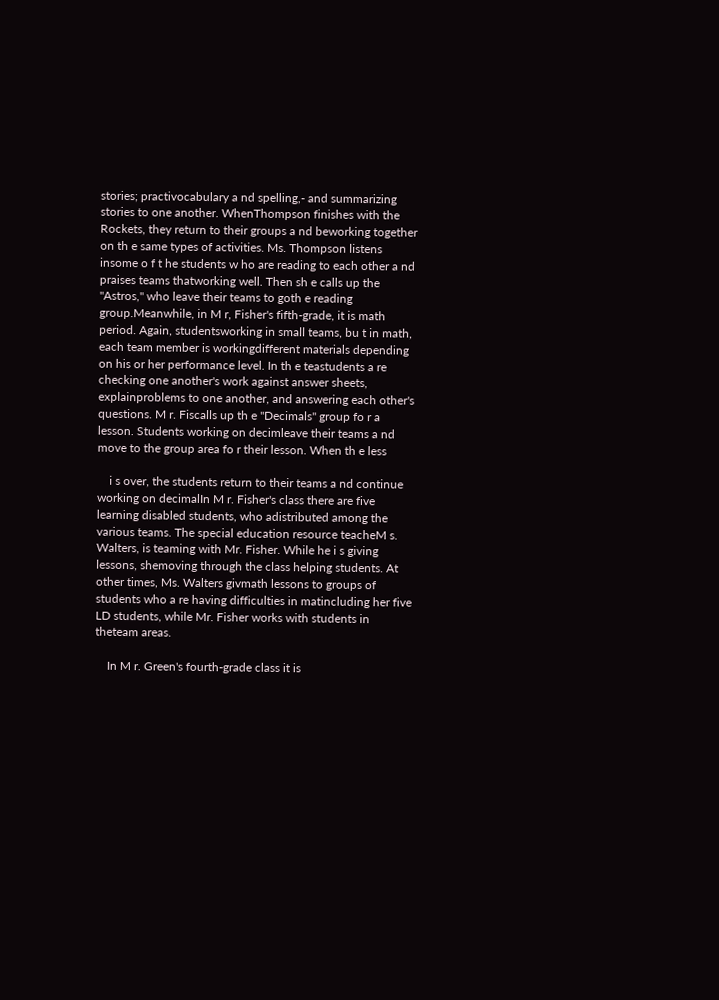stories; practivocabulary a nd spelling,- and summarizing stories to one another. WhenThompson finishes with the Rockets, they return to their groups a nd beworking together on th e same types of activities. Ms. Thompson listens insome o f t he students w ho are reading to each other a nd praises teams thatworking well. Then sh e calls up the "Astros," who leave their teams to goth e reading group.Meanwhile, in M r, Fisher's fifth-grade, it is math period. Again, studentsworking in small teams, bu t in math, each team member is workingdifferent materials depending on his or her performance level. In th e teastudents a re checking one another's work against answer sheets, explainproblems to one another, and answering each other's questions. M r. Fiscalls up th e "Decimals" group fo r a lesson. Students working on decimleave their teams a nd move to the group area fo r their lesson. When th e less

    i s over, the students return to their teams a nd continue working on decimalIn M r. Fisher's class there are five learning disabled students, who adistributed among the various teams. The special education resource teacheM s. Walters, is teaming with Mr. Fisher. While he i s giving lessons, shemoving through the class helping students. At other times, Ms. Walters givmath lessons to groups of students who a re having difficulties in matincluding her five LD students, while Mr. Fisher works with students in theteam areas.

    In M r. Green's fourth-grade class it is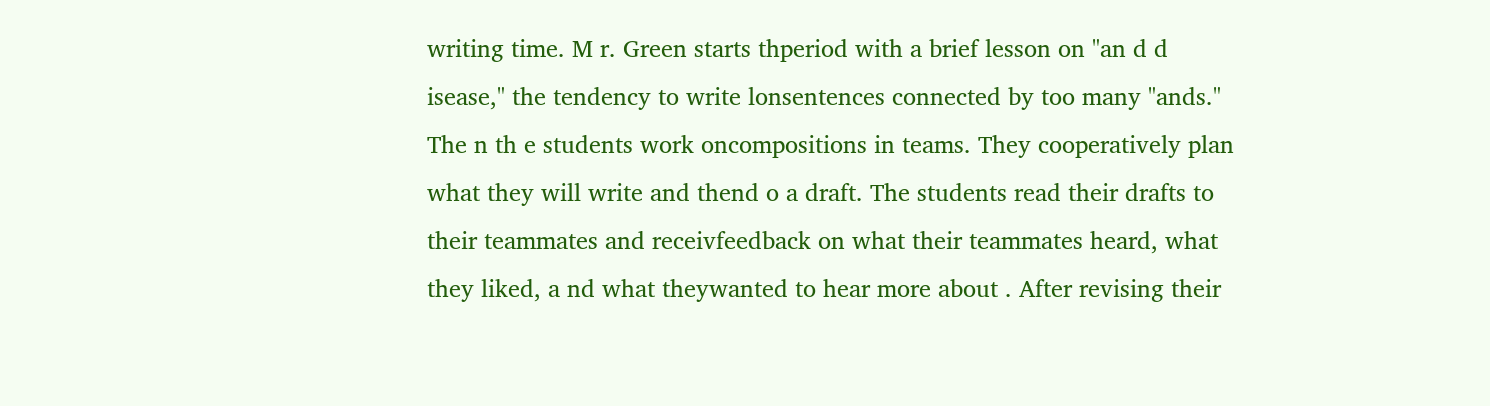writing time. M r. Green starts thperiod with a brief lesson on "an d d isease," the tendency to write lonsentences connected by too many "ands." The n th e students work oncompositions in teams. They cooperatively plan what they will write and thend o a draft. The students read their drafts to their teammates and receivfeedback on what their teammates heard, what they liked, a nd what theywanted to hear more about . After revising their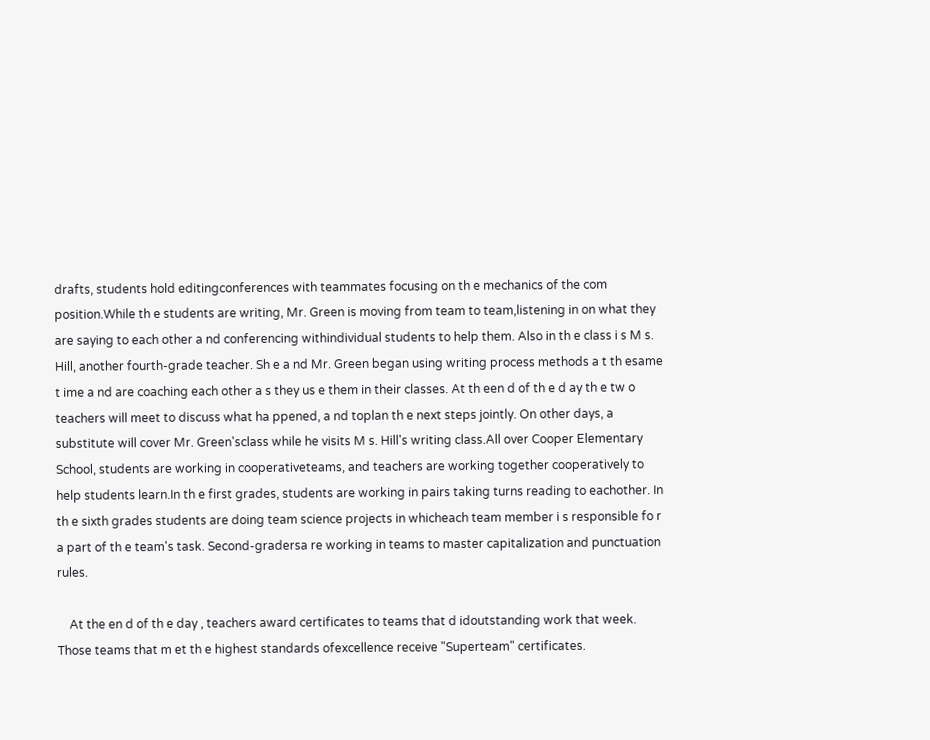drafts, students hold editingconferences with teammates focusing on th e mechanics of the com position.While th e students are writing, Mr. Green is moving from team to team,listening in on what they are saying to each other a nd conferencing withindividual students to help them. Also in th e class i s M s. Hill, another fourth-grade teacher. Sh e a nd Mr. Green began using writing process methods a t th esame t ime a nd are coaching each other a s they us e them in their classes. At th een d of th e d ay th e tw o teachers will meet to discuss what ha ppened, a nd toplan th e next steps jointly. On other days, a substitute will cover Mr. Green'sclass while he visits M s. Hill's writing class.All over Cooper Elementary School, students are working in cooperativeteams, and teachers are working together cooperatively to help students learn.In th e first grades, students are working in pairs taking turns reading to eachother. In th e sixth grades students are doing team science projects in whicheach team member i s responsible fo r a part of th e team's task. Second-gradersa re working in teams to master capitalization and punctuation rules.

    At the en d of th e day , teachers award certificates to teams that d idoutstanding work that week. Those teams that m et th e highest standards ofexcellence receive "Superteam" certificates.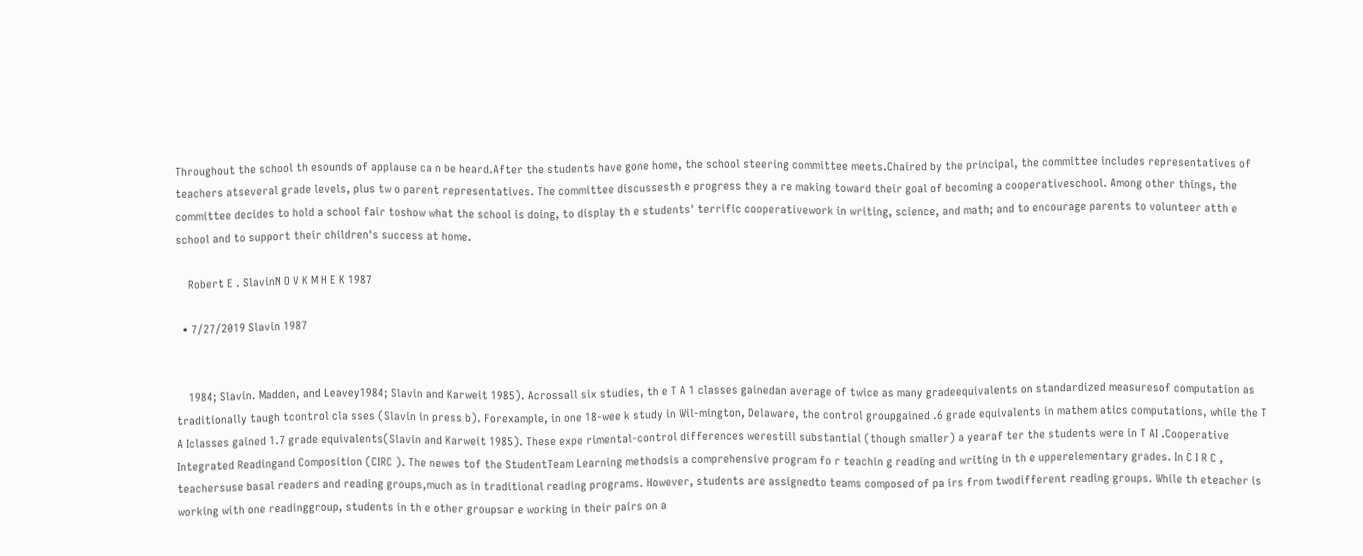Throughout the school th esounds of applause ca n be heard.After the students have gone home, the school steering committee meets.Chaired by the principal, the committee includes representatives of teachers atseveral grade levels, plus tw o parent representatives. The committee discussesth e progress they a re making toward their goal of becoming a cooperativeschool. Among other things, the committee decides to hold a school fair toshow what the school is doing, to display th e students' terrific cooperativework in writing, science, and math; and to encourage parents to volunteer atth e school and to support their children's success at home.

    Robert E . SlavinN O V K M H E K 1987

  • 7/27/2019 Slavin 1987


    1984; Slavin. Madden, and Leavey1984; Slavin and Karweit 1985). Acrossall six studies, th e T A 1 classes gainedan average of twice as many gradeequivalents on standardized measuresof computation as traditionally taugh tcontrol cla sses (Slavin in press b). Forexample, in one 18-wee k study in Wil-mington, Delaware, the control groupgained .6 grade equivalents in mathem atics computations, while the T A Iclasses gained 1.7 grade equivalents(Slavin and Karweit 1985). These expe rimental-control differences werestill substantial (though smaller) a yearaf ter the students were in T AI .Cooperative Integrated Readingand Composition (CIRC ). The newes tof the StudentTeam Learning methodsis a comprehensive program fo r teachin g reading and writing in th e upperelementary grades. In C I R C , teachersuse basal readers and reading groups,much as in traditional reading programs. However, students are assignedto teams composed of pa irs from twodifferent reading groups. While th eteacher is working with one readinggroup, students in th e other groupsar e working in their pairs on a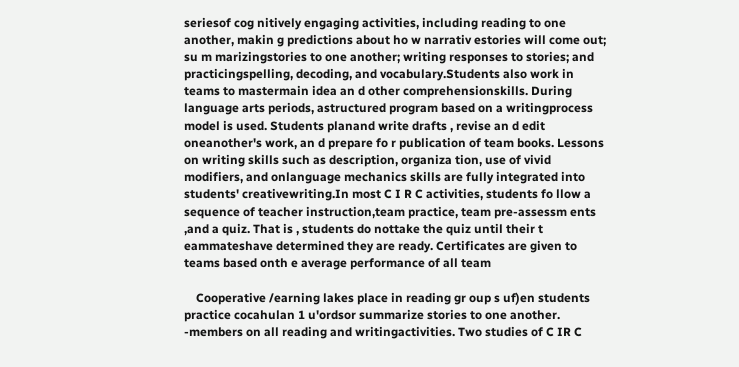seriesof cog nitively engaging activities, including reading to one another, makin g predictions about ho w narrativ estories will come out; su m marizingstories to one another; writing responses to stories; and practicingspelling, decoding, and vocabulary.Students also work in teams to mastermain idea an d other comprehensionskills. During language arts periods, astructured program based on a writingprocess model is used. Students planand write drafts , revise an d edit oneanother's work, an d prepare fo r publication of team books. Lessons on writing skills such as description, organiza tion, use of vivid modifiers, and onlanguage mechanics skills are fully integrated into students' creativewriting.In most C I R C activities, students fo llow a sequence of teacher instruction,team practice, team pre-assessm ents ,and a quiz. That is , students do nottake the quiz until their t eammateshave determined they are ready. Certificates are given to teams based onth e average performance of all team

    Cooperative /earning lakes place in reading gr oup s uf)en students practice cocahulan 1 u'ordsor summarize stories to one another. -members on all reading and writingactivities. Two studies of C IR C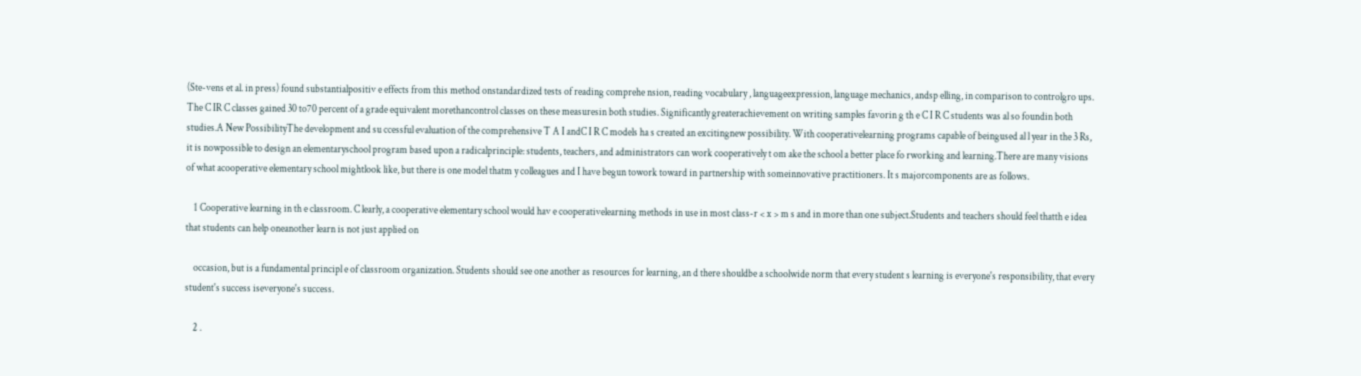(Ste-vens et al. in press) found substantialpositiv e effects from this method onstandardized tests of reading comprehe nsion, reading vocabulary , languageexpression, language mechanics, andsp elling, in comparison to controlgro ups. The C IR C classes gained 30 to70 percent of a grade equivalent morethancontrol classes on these measuresin both studies. Significantly greaterachievement on writing samples favorin g th e C I R C students was al so foundin both studies.A New PossibilityThe development and su ccessful evaluation of the comprehensive T A I andC I R C models ha s created an excitingnew possibility. With cooperativelearning programs capable of beingused al l year in the 3 Rs, it is nowpossible to design an elementaryschool program based upon a radicalprinciple: students, teachers, and administrators can work cooperatively t om ake the school a better place fo rworking and learning.There are many visions of what acooperative elementary school mightlook like, but there is one model thatm y colleagues and I have begun towork toward in partnership with someinnovative practitioners. It s majorcomponents are as follows.

    1 Cooperative learning in th e classroom. C learly, a cooperative elementary school would hav e cooperativelearning methods in use in most class-r < x > m s and in more than one subject.Students and teachers should feel thatth e idea that students can help oneanother learn is not just applied on

    occasion, but is a fundamental principl e of classroom organization. Students should see one another as resources for learning, an d there shouldbe a schoolwide norm that every student s learning is everyone's responsibility, that every student's success iseveryone's success.

    2 .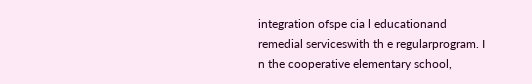integration ofspe cia l educationand remedial serviceswith th e regularprogram. I n the cooperative elementary school,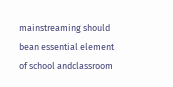mainstreaming should bean essential element of school andclassroom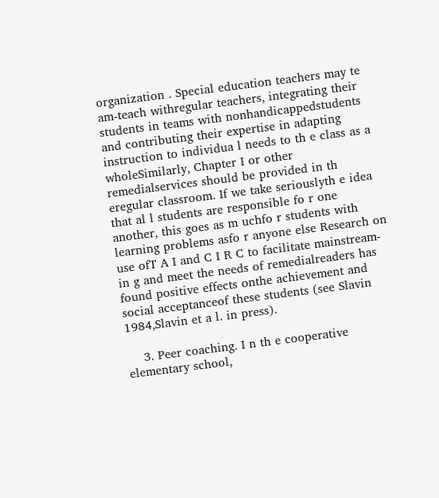organization . Special education teachers may te am-teach withregular teachers, integrating their students in teams with nonhandicappedstudents and contributing their expertise in adapting instruction to individua l needs to th e class as a wholeSimilarly, Chapter I or other remedialservices should be provided in th eregular classroom. If we take seriouslyth e idea that al l students are responsible fo r one another, this goes as m uchfo r students with learning problems asfo r anyone else Research on use ofT A I and C I R C to facilitate mainstream-in g and meet the needs of remedialreaders has found positive effects onthe achievement and social acceptanceof these students (see Slavin 1984,Slavin et a l. in press).

    3. Peer coaching. I n th e cooperative elementary school,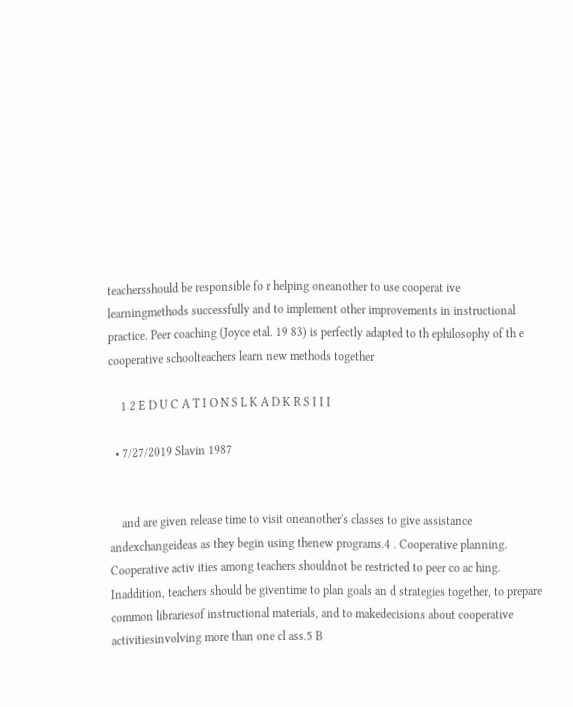teachersshould be responsible fo r helping oneanother to use cooperat ive learningmethods successfully and to implement other improvements in instructional practice. Peer coaching (Joyce etal. 19 83) is perfectly adapted to th ephilosophy of th e cooperative schoolteachers learn new methods together

    1 2 E D U C A T I O N S L K A D K R S I I I

  • 7/27/2019 Slavin 1987


    and are given release time to visit oneanother's classes to give assistance andexchangeideas as they begin using thenew programs.4 . Cooperative planning. Cooperative activ ities among teachers shouldnot be restricted to peer co ac hing. Inaddition, teachers should be giventime to plan goals an d strategies together, to prepare common librariesof instructional materials, and to makedecisions about cooperative activitiesinvolving more than one cl ass.5 B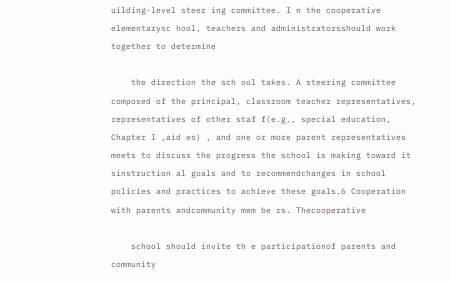uilding-level steer ing committee. I n the cooperative elementarysc hool, teachers and administratorsshould work together to determine

    the direction the sch ool takes. A steering committee composed of the principal, classroom teacher representatives, representatives of other staf f(e.g., special education, Chapter I ,aid es) , and one or more parent representatives meets to discuss the progress the school is making toward it sinstruction al goals and to recommendchanges in school policies and practices to achieve these goals.6 Cooperation with parents andcommunity mem be rs. Thecooperative

    school should invite th e participationof parents and community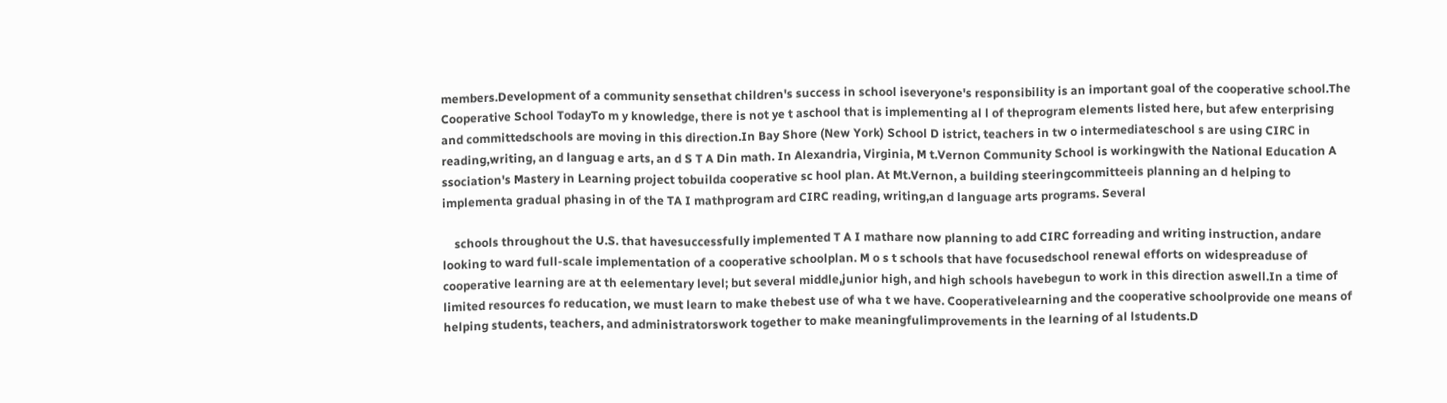members.Development of a community sensethat children's success in school iseveryone's responsibility is an important goal of the cooperative school.The Cooperative School TodayTo m y knowledge, there is not ye t aschool that is implementing al l of theprogram elements listed here, but afew enterprising and committedschools are moving in this direction.In Bay Shore (New York) School D istrict, teachers in tw o intermediateschool s are using CIRC in reading,writing, an d languag e arts, an d S T A Din math. In Alexandria, Virginia, M t.Vernon Community School is workingwith the National Education A ssociation's Mastery in Learning project tobuilda cooperative sc hool plan. At Mt.Vernon, a building steeringcommitteeis planning an d helping to implementa gradual phasing in of the TA I mathprogram ard CIRC reading, writing,an d language arts programs. Several

    schools throughout the U.S. that havesuccessfully implemented T A I mathare now planning to add CIRC forreading and writing instruction, andare looking to ward full-scale implementation of a cooperative schoolplan. M o s t schools that have focusedschool renewal efforts on widespreaduse of cooperative learning are at th eelementary level; but several middle,junior high, and high schools havebegun to work in this direction aswell.In a time of limited resources fo reducation, we must learn to make thebest use of wha t we have. Cooperativelearning and the cooperative schoolprovide one means of helping students, teachers, and administratorswork together to make meaningfulimprovements in the learning of al lstudents.D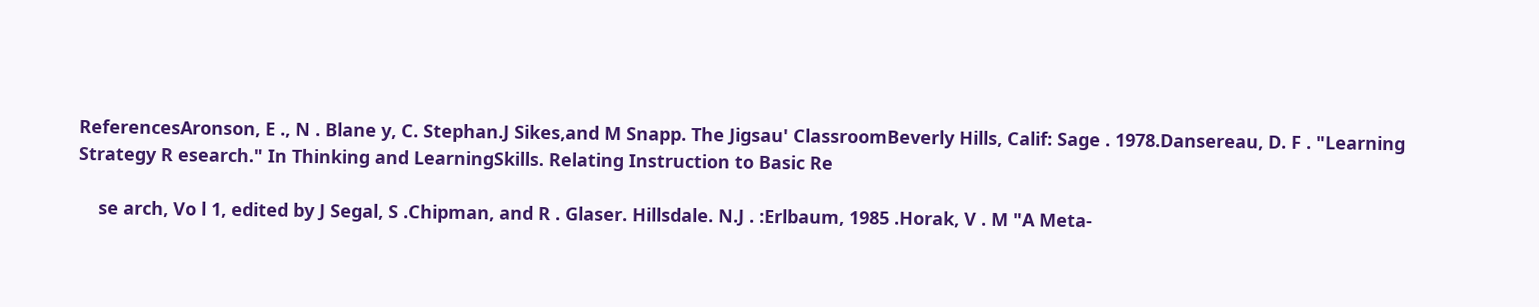ReferencesAronson, E ., N . Blane y, C. Stephan.J Sikes,and M Snapp. The Jigsau' ClassroomBeverly Hills, Calif: Sage . 1978.Dansereau, D. F . "Learning Strategy R esearch." In Thinking and LearningSkills. Relating Instruction to Basic Re

    se arch, Vo l 1, edited by J Segal, S .Chipman, and R . Glaser. Hillsdale. N.J . :Erlbaum, 1985 .Horak, V . M "A Meta-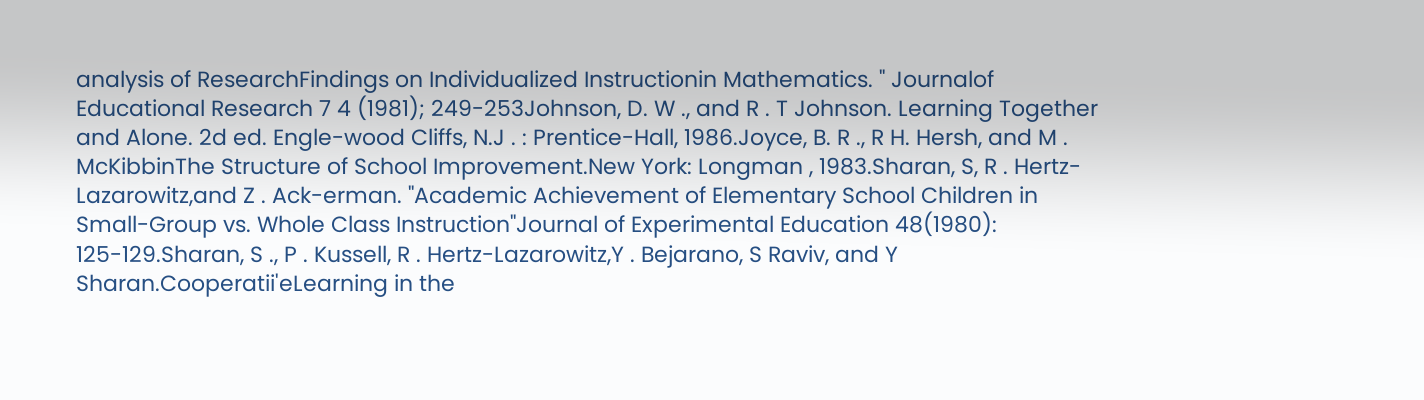analysis of ResearchFindings on Individualized Instructionin Mathematics. " Journalof Educational Research 7 4 (1981); 249-253Johnson, D. W ., and R . T Johnson. Learning Together and Alone. 2d ed. Engle-wood Cliffs, N.J . : Prentice-Hall, 1986.Joyce, B. R ., R H. Hersh, and M . McKibbinThe Structure of School Improvement.New York: Longman , 1983.Sharan, S, R . Hertz-Lazarowitz,and Z . Ack-erman. "Academic Achievement of Elementary School Children in Small-Group vs. Whole Class Instruction"Journal of Experimental Education 48(1980): 125-129.Sharan, S ., P . Kussell, R . Hertz-Lazarowitz,Y . Bejarano, S Raviv, and Y Sharan.Cooperatii'eLearning in the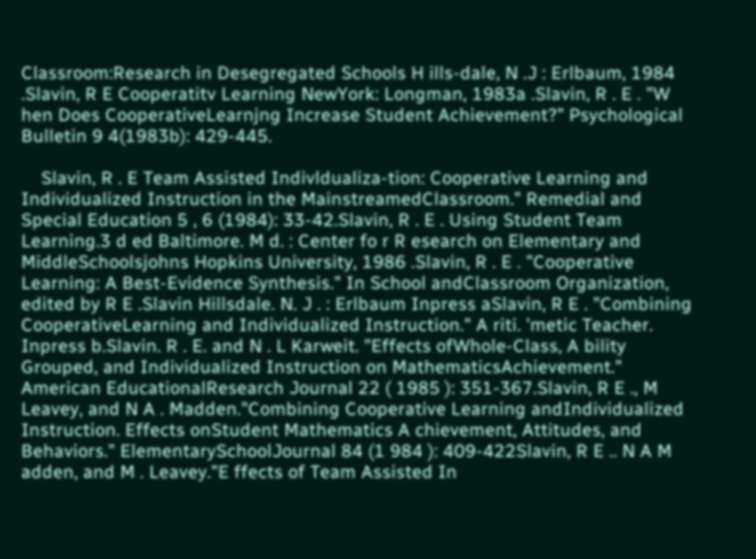Classroom:Research in Desegregated Schools H ills-dale, N .J : Erlbaum, 1984 .Slavin, R E Cooperatitv Learning NewYork: Longman, 1983a .Slavin, R . E . "W hen Does CooperativeLearnjng Increase Student Achievement?" Psychological Bulletin 9 4(1983b): 429-445.

    Slavin, R . E Team Assisted Indivldualiza-tion: Cooperative Learning and Individualized Instruction in the MainstreamedClassroom." Remedial and Special Education 5 , 6 (1984): 33-42.Slavin, R . E . Using Student Team Learning.3 d ed Baltimore. M d. : Center fo r R esearch on Elementary and MiddleSchoolsjohns Hopkins University, 1986 .Slavin, R . E . "Cooperative Learning: A Best-Evidence Synthesis." In School andClassroom Organization, edited by R E .Slavin Hillsdale. N. J . : Erlbaum Inpress aSlavin, R E . "Combining CooperativeLearning and Individualized Instruction." A riti. 'metic Teacher. Inpress b.Slavin. R . E. and N . L Karweit. "Effects ofWhole-Class, A bility Grouped, and Individualized Instruction on MathematicsAchievement." American EducationalResearch Journal 22 ( 1985 ): 351-367.Slavin, R E ., M Leavey, and N A . Madden."Combining Cooperative Learning andIndividualized Instruction. Effects onStudent Mathematics A chievement, Attitudes, and Behaviors." ElementarySchoolJournal 84 (1 984 ): 409-422Slavin, R E .. N A M adden, and M . Leavey."E ffects of Team Assisted In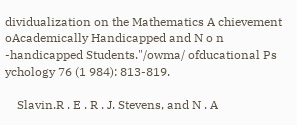dividualization on the Mathematics A chievement oAcademically Handicapped and N o n -handicapped Students."/owma/ ofducational Ps ychology 76 (1 984): 813-819.

    Slavin.R . E . R . J. Stevens, and N . A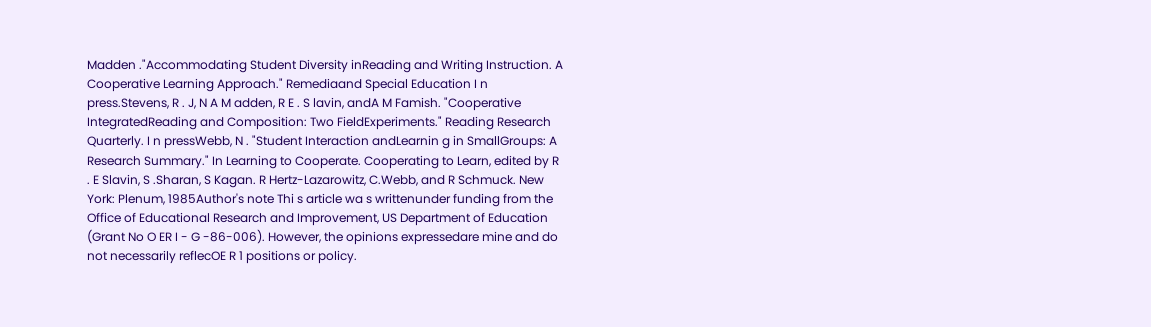Madden ."Accommodating Student Diversity inReading and Writing Instruction. A Cooperative Learning Approach." Remediaand Special Education I n press.Stevens, R . J, N A M adden, R E . S lavin, andA M Famish. "Cooperative IntegratedReading and Composition: Two FieldExperiments." Reading Research Quarterly. I n pressWebb, N . "Student Interaction andLearnin g in SmallGroups: A Research Summary." In Learning to Cooperate. Cooperating to Learn, edited by R . E Slavin, S .Sharan, S Kagan. R Hertz-Lazarowitz, C.Webb, and R Schmuck. New York: Plenum, 1985Author's note Thi s article wa s writtenunder funding from the Office of Educational Research and Improvement, US Department of Education (Grant No O ER I - G -86-006). However, the opinions expressedare mine and do not necessarily reflecOE R 1 positions or policy.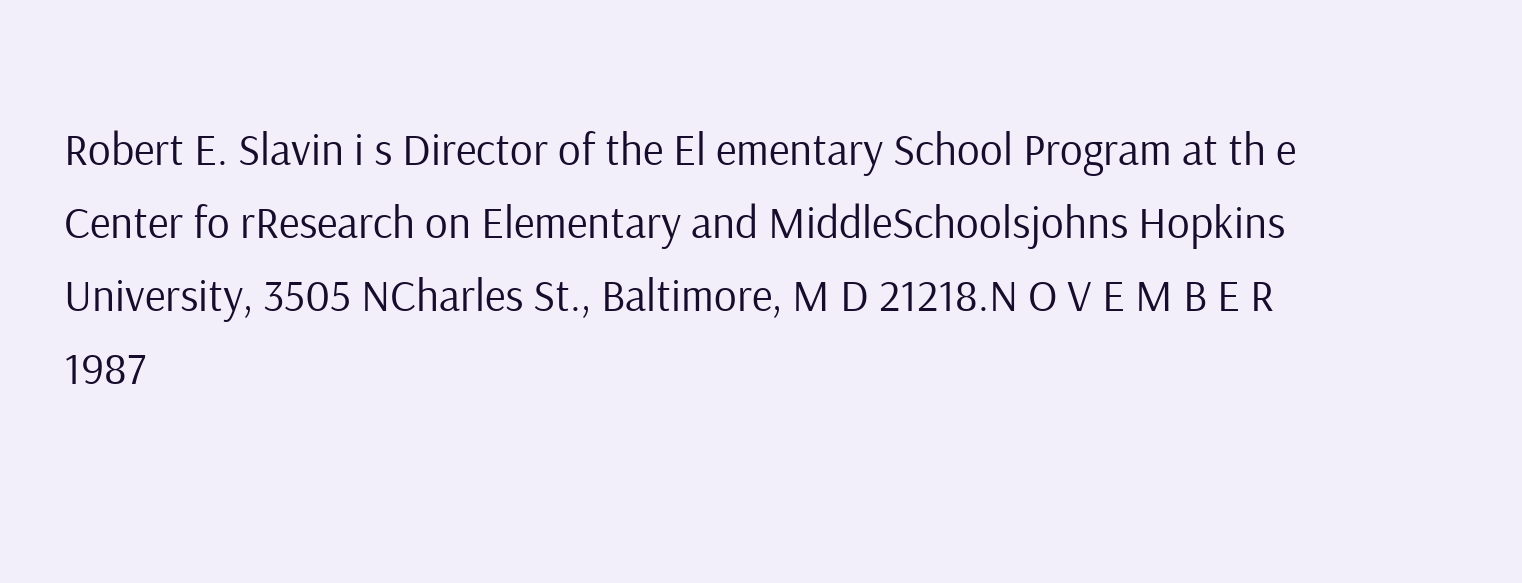Robert E. Slavin i s Director of the El ementary School Program at th e Center fo rResearch on Elementary and MiddleSchoolsjohns Hopkins University, 3505 NCharles St., Baltimore, M D 21218.N O V E M B E R 1987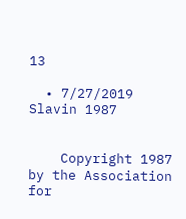13

  • 7/27/2019 Slavin 1987


    Copyright 1987 by the Association for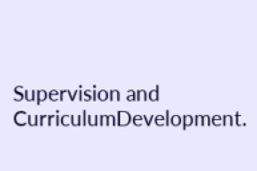Supervision and CurriculumDevelopment.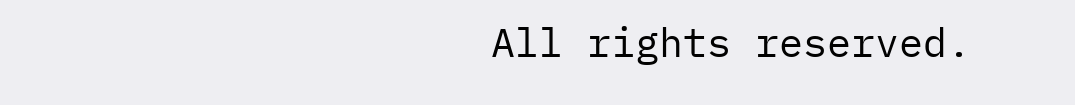All rights reserved.